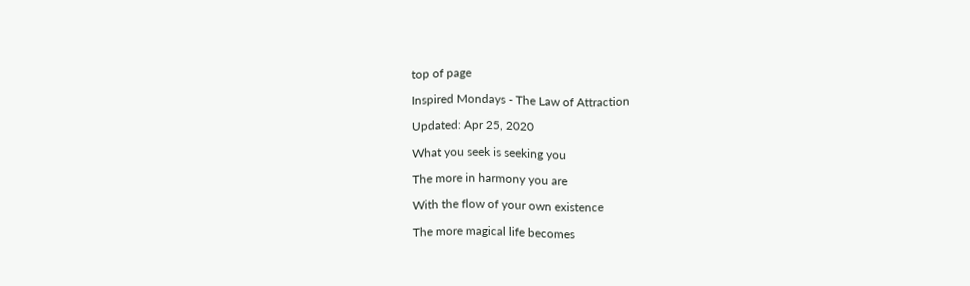top of page

Inspired Mondays - The Law of Attraction

Updated: Apr 25, 2020

What you seek is seeking you

The more in harmony you are

With the flow of your own existence

The more magical life becomes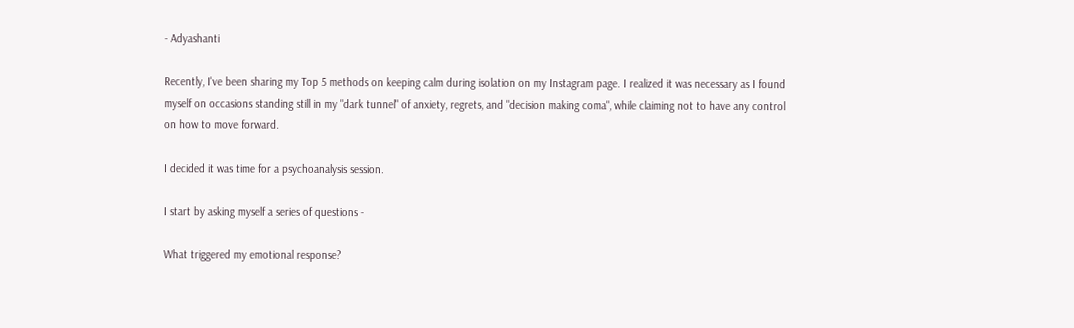- Adyashanti

Recently, I've been sharing my Top 5 methods on keeping calm during isolation on my Instagram page. I realized it was necessary as I found myself on occasions standing still in my "dark tunnel" of anxiety, regrets, and "decision making coma", while claiming not to have any control on how to move forward.

I decided it was time for a psychoanalysis session.

I start by asking myself a series of questions -

What triggered my emotional response?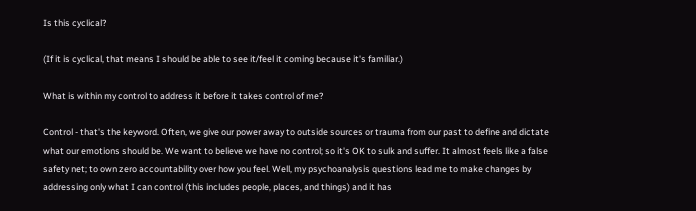Is this cyclical?

(If it is cyclical, that means I should be able to see it/feel it coming because it's familiar.)

What is within my control to address it before it takes control of me?

Control - that's the keyword. Often, we give our power away to outside sources or trauma from our past to define and dictate what our emotions should be. We want to believe we have no control; so it's OK to sulk and suffer. It almost feels like a false safety net; to own zero accountability over how you feel. Well, my psychoanalysis questions lead me to make changes by addressing only what I can control (this includes people, places, and things) and it has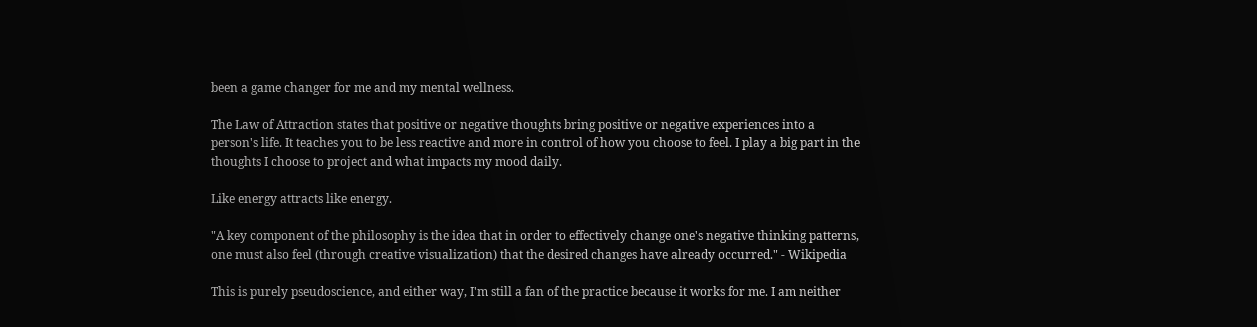been a game changer for me and my mental wellness.

The Law of Attraction states that positive or negative thoughts bring positive or negative experiences into a person's life. It teaches you to be less reactive and more in control of how you choose to feel. I play a big part in the thoughts I choose to project and what impacts my mood daily.

Like energy attracts like energy.

"A key component of the philosophy is the idea that in order to effectively change one's negative thinking patterns, one must also feel (through creative visualization) that the desired changes have already occurred." - Wikipedia

This is purely pseudoscience, and either way, I'm still a fan of the practice because it works for me. I am neither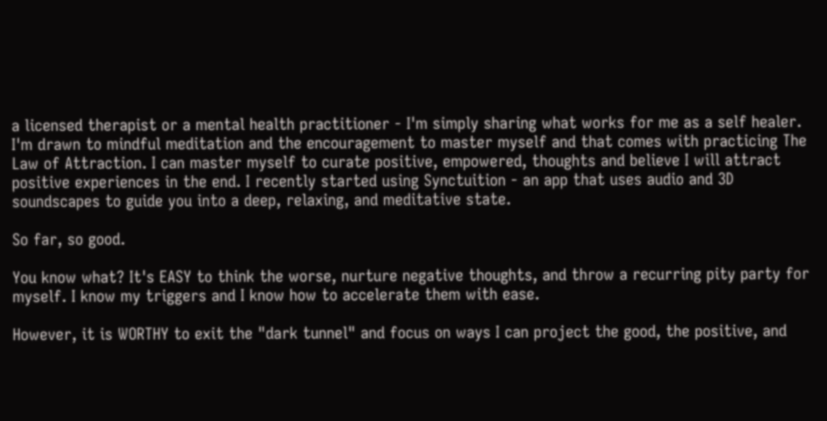a licensed therapist or a mental health practitioner - I'm simply sharing what works for me as a self healer. I'm drawn to mindful meditation and the encouragement to master myself and that comes with practicing The Law of Attraction. I can master myself to curate positive, empowered, thoughts and believe I will attract positive experiences in the end. I recently started using Synctuition - an app that uses audio and 3D soundscapes to guide you into a deep, relaxing, and meditative state.

So far, so good.

You know what? It's EASY to think the worse, nurture negative thoughts, and throw a recurring pity party for myself. I know my triggers and I know how to accelerate them with ease.

However, it is WORTHY to exit the "dark tunnel" and focus on ways I can project the good, the positive, and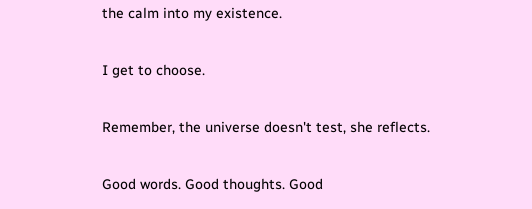the calm into my existence.

I get to choose.

Remember, the universe doesn't test, she reflects.

Good words. Good thoughts. Good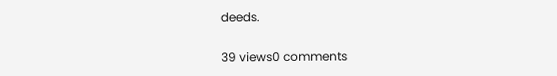deeds.

39 views0 comments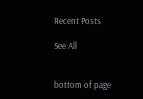Recent Posts

See All


bottom of page